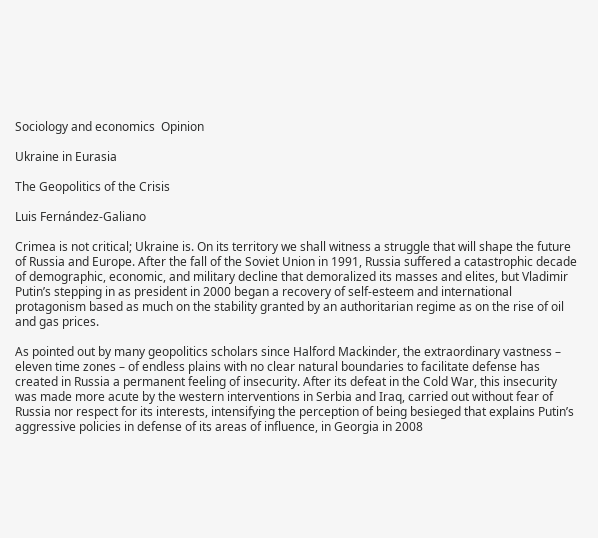Sociology and economics  Opinion

Ukraine in Eurasia

The Geopolitics of the Crisis

Luis Fernández-Galiano

Crimea is not critical; Ukraine is. On its territory we shall witness a struggle that will shape the future of Russia and Europe. After the fall of the Soviet Union in 1991, Russia suffered a catastrophic decade of demographic, economic, and military decline that demoralized its masses and elites, but Vladimir Putin’s stepping in as president in 2000 began a recovery of self-esteem and international protagonism based as much on the stability granted by an authoritarian regime as on the rise of oil and gas prices.

As pointed out by many geopolitics scholars since Halford Mackinder, the extraordinary vastness – eleven time zones – of endless plains with no clear natural boundaries to facilitate defense has created in Russia a permanent feeling of insecurity. After its defeat in the Cold War, this insecurity was made more acute by the western interventions in Serbia and Iraq, carried out without fear of Russia nor respect for its interests, intensifying the perception of being besieged that explains Putin’s aggressive policies in defense of its areas of influence, in Georgia in 2008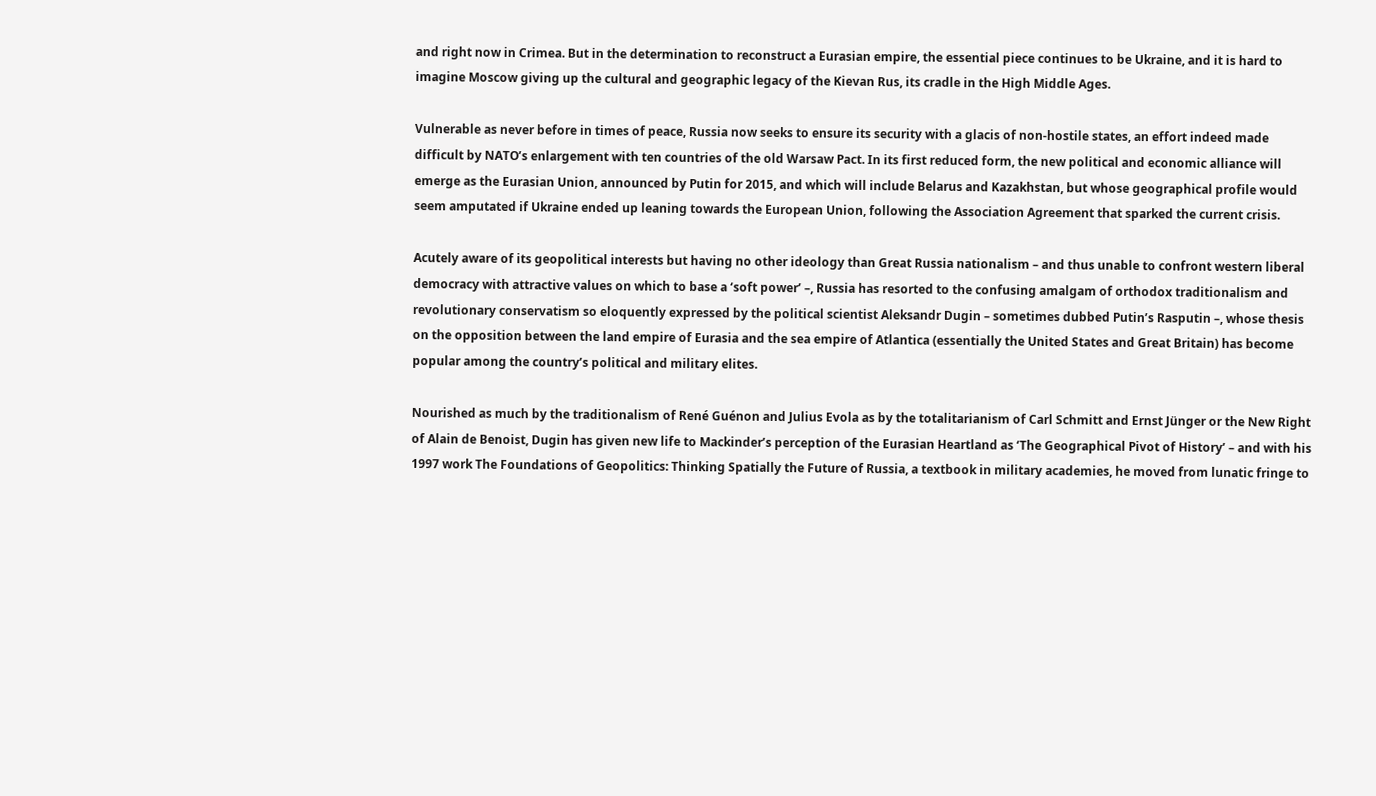and right now in Crimea. But in the determination to reconstruct a Eurasian empire, the essential piece continues to be Ukraine, and it is hard to imagine Moscow giving up the cultural and geographic legacy of the Kievan Rus, its cradle in the High Middle Ages.

Vulnerable as never before in times of peace, Russia now seeks to ensure its security with a glacis of non-hostile states, an effort indeed made difficult by NATO’s enlargement with ten countries of the old Warsaw Pact. In its first reduced form, the new political and economic alliance will emerge as the Eurasian Union, announced by Putin for 2015, and which will include Belarus and Kazakhstan, but whose geographical profile would seem amputated if Ukraine ended up leaning towards the European Union, following the Association Agreement that sparked the current crisis.

Acutely aware of its geopolitical interests but having no other ideology than Great Russia nationalism – and thus unable to confront western liberal democracy with attractive values on which to base a ‘soft power’ –, Russia has resorted to the confusing amalgam of orthodox traditionalism and revolutionary conservatism so eloquently expressed by the political scientist Aleksandr Dugin – sometimes dubbed Putin’s Rasputin –, whose thesis on the opposition between the land empire of Eurasia and the sea empire of Atlantica (essentially the United States and Great Britain) has become popular among the country’s political and military elites.

Nourished as much by the traditionalism of René Guénon and Julius Evola as by the totalitarianism of Carl Schmitt and Ernst Jünger or the New Right of Alain de Benoist, Dugin has given new life to Mackinder’s perception of the Eurasian Heartland as ‘The Geographical Pivot of History’ – and with his 1997 work The Foundations of Geopolitics: Thinking Spatially the Future of Russia, a textbook in military academies, he moved from lunatic fringe to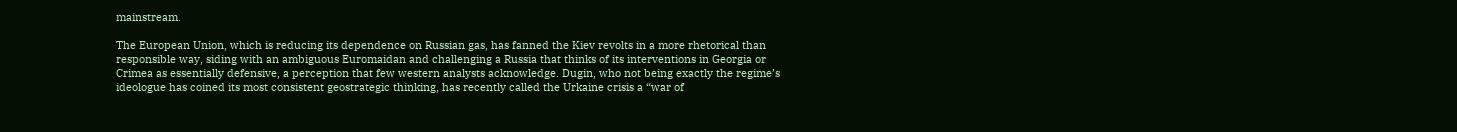mainstream.

The European Union, which is reducing its dependence on Russian gas, has fanned the Kiev revolts in a more rhetorical than responsible way, siding with an ambiguous Euromaidan and challenging a Russia that thinks of its interventions in Georgia or Crimea as essentially defensive, a perception that few western analysts acknowledge. Dugin, who not being exactly the regime’s ideologue has coined its most consistent geostrategic thinking, has recently called the Urkaine crisis a “war of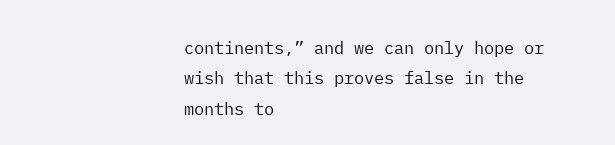continents,” and we can only hope or wish that this proves false in the months to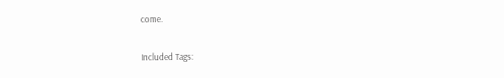come.

Included Tags: